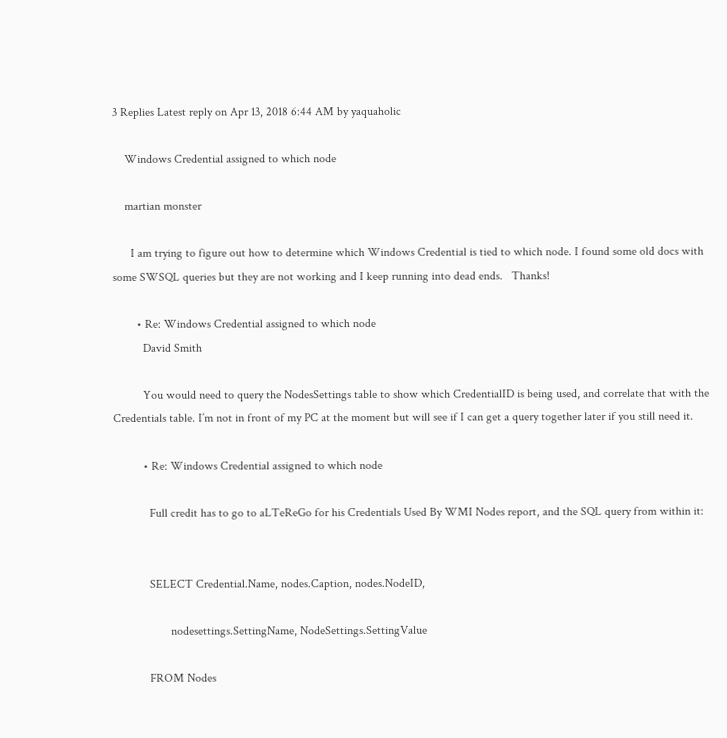3 Replies Latest reply on Apr 13, 2018 6:44 AM by yaquaholic

    Windows Credential assigned to which node

    martian monster

      I am trying to figure out how to determine which Windows Credential is tied to which node. I found some old docs with some SWSQL queries but they are not working and I keep running into dead ends.   Thanks!

        • Re: Windows Credential assigned to which node
          David Smith

          You would need to query the NodesSettings table to show which CredentialID is being used, and correlate that with the Credentials table. I’m not in front of my PC at the moment but will see if I can get a query together later if you still need it.

          • Re: Windows Credential assigned to which node

            Full credit has to go to aLTeReGo for his Credentials Used By WMI Nodes report, and the SQL query from within it:


            SELECT Credential.Name, nodes.Caption, nodes.NodeID,

                   nodesettings.SettingName, NodeSettings.SettingValue

            FROM Nodes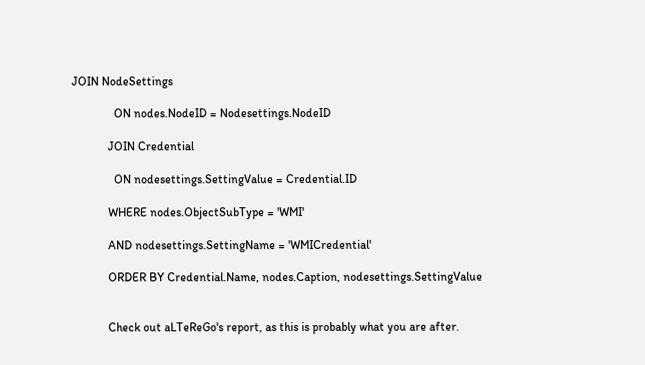JOIN NodeSettings

              ON nodes.NodeID = Nodesettings.NodeID

            JOIN Credential

              ON nodesettings.SettingValue = Credential.ID

            WHERE nodes.ObjectSubType = 'WMI'

            AND nodesettings.SettingName = 'WMICredential'

            ORDER BY Credential.Name, nodes.Caption, nodesettings.SettingValue


            Check out aLTeReGo's report, as this is probably what you are after.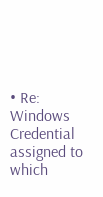• Re: Windows Credential assigned to which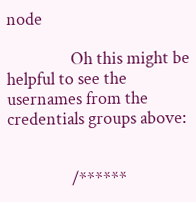node

                Oh this might be helpful to see the usernames from the credentials groups above:


                /******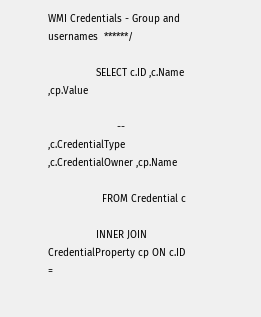WMI Credentials - Group and usernames  ******/

                SELECT c.ID ,c.Name ,cp.Value

                       -- ,c.CredentialType  ,c.CredentialOwner ,cp.Name

                  FROM Credential c

                INNER JOIN CredentialProperty cp ON c.ID =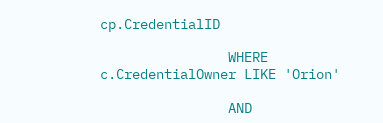cp.CredentialID

                WHERE c.CredentialOwner LIKE 'Orion'

                AND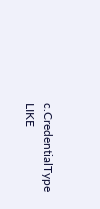c.CredentialType LIKE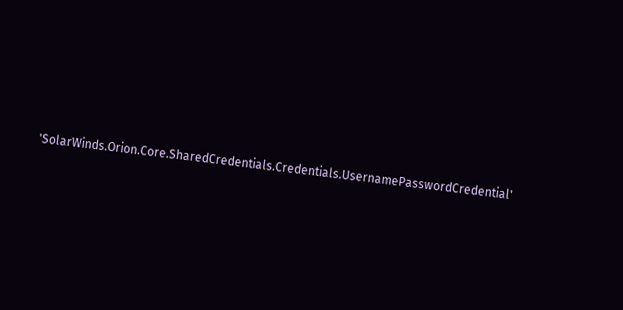'SolarWinds.Orion.Core.SharedCredentials.Credentials.UsernamePasswordCredential'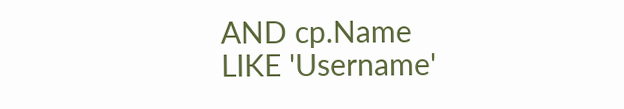AND cp.Name LIKE 'Username'